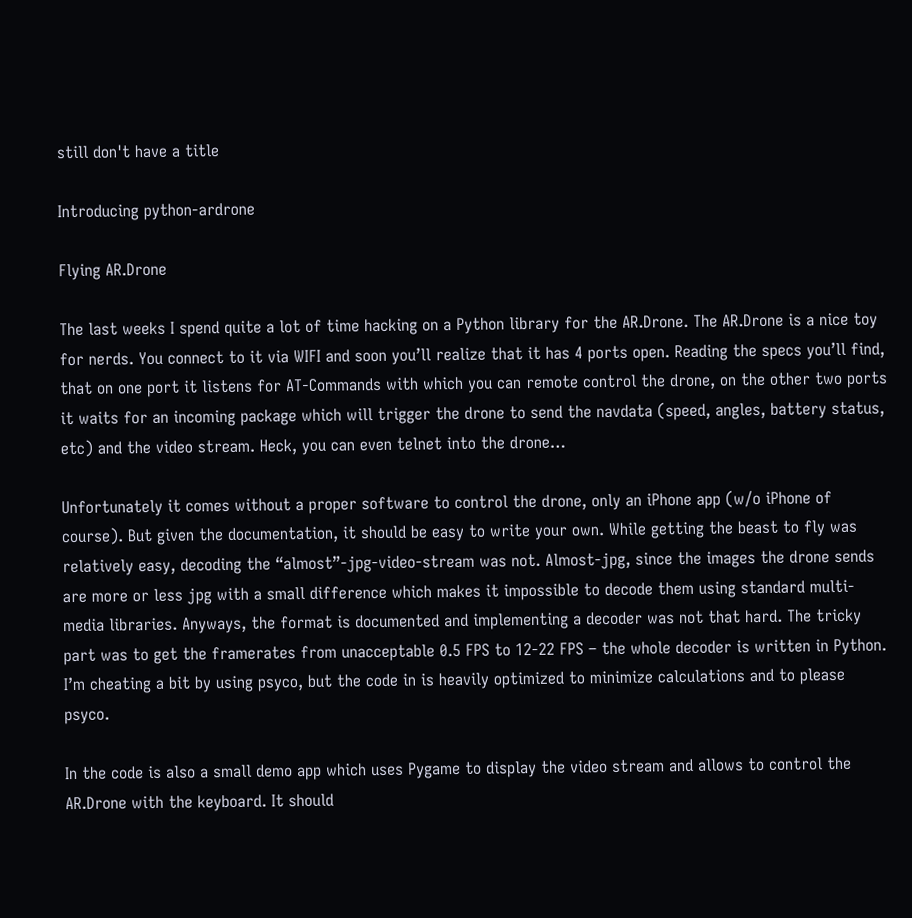still don't have a title

Introducing python-ardrone

Flying AR.Drone

The last weeks I spend quite a lot of time hacking on a Python library for the AR.Drone. The AR.Drone is a nice toy for nerds. You connect to it via WIFI and soon you’ll realize that it has 4 ports open. Reading the specs you’ll find, that on one port it listens for AT-Commands with which you can remote control the drone, on the other two ports it waits for an incoming package which will trigger the drone to send the navdata (speed, angles, battery status, etc) and the video stream. Heck, you can even telnet into the drone…

Unfortunately it comes without a proper software to control the drone, only an iPhone app (w/o iPhone of course). But given the documentation, it should be easy to write your own. While getting the beast to fly was relatively easy, decoding the “almost”-jpg-video-stream was not. Almost-jpg, since the images the drone sends are more or less jpg with a small difference which makes it impossible to decode them using standard multi-media libraries. Anyways, the format is documented and implementing a decoder was not that hard. The tricky part was to get the framerates from unacceptable 0.5 FPS to 12-22 FPS – the whole decoder is written in Python. I’m cheating a bit by using psyco, but the code in is heavily optimized to minimize calculations and to please psyco.

In the code is also a small demo app which uses Pygame to display the video stream and allows to control the AR.Drone with the keyboard. It should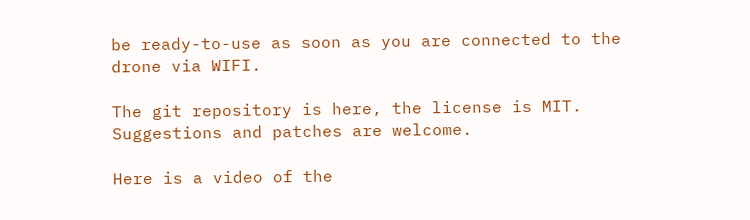be ready-to-use as soon as you are connected to the drone via WIFI.

The git repository is here, the license is MIT. Suggestions and patches are welcome.

Here is a video of the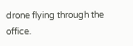drone flying through the office.